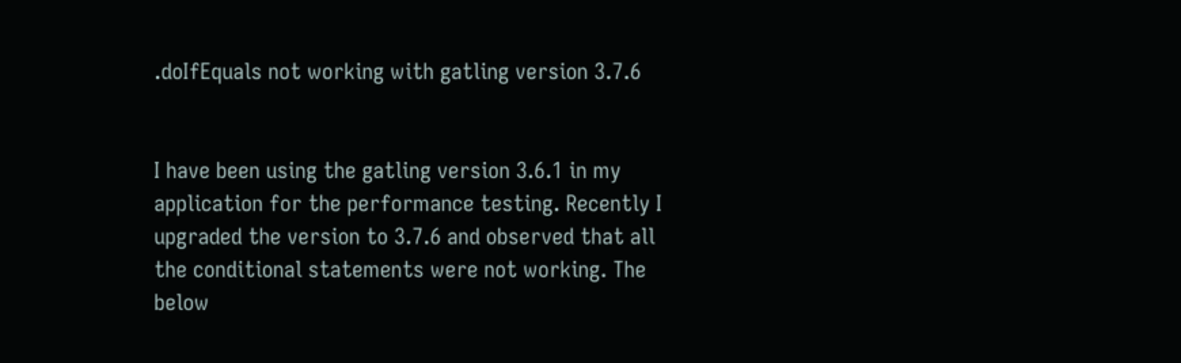.doIfEquals not working with gatling version 3.7.6


I have been using the gatling version 3.6.1 in my application for the performance testing. Recently I upgraded the version to 3.7.6 and observed that all the conditional statements were not working. The below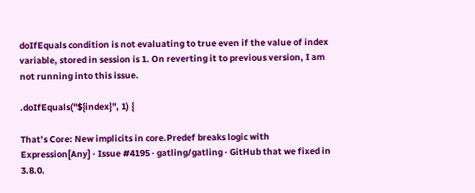doIfEquals condition is not evaluating to true even if the value of index variable, stored in session is 1. On reverting it to previous version, I am not running into this issue.

.doIfEquals("${index}", 1) {

That’s Core: New implicits in core.Predef breaks logic with Expression[Any] · Issue #4195 · gatling/gatling · GitHub that we fixed in 3.8.0.